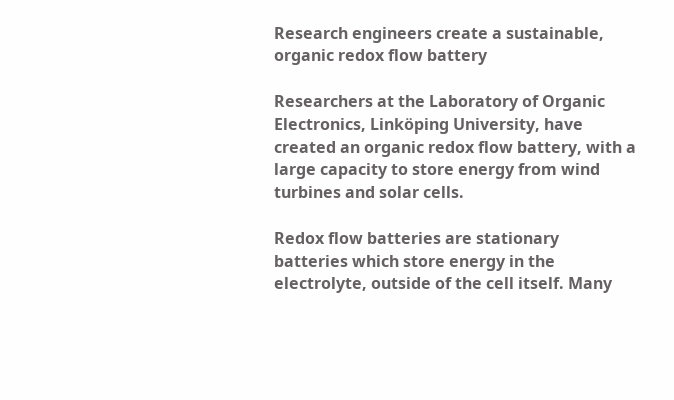Research engineers create a sustainable, organic redox flow battery

Researchers at the Laboratory of Organic Electronics, Linköping University, have created an organic redox flow battery, with a large capacity to store energy from wind turbines and solar cells.

Redox flow batteries are stationary batteries which store energy in the electrolyte, outside of the cell itself. Many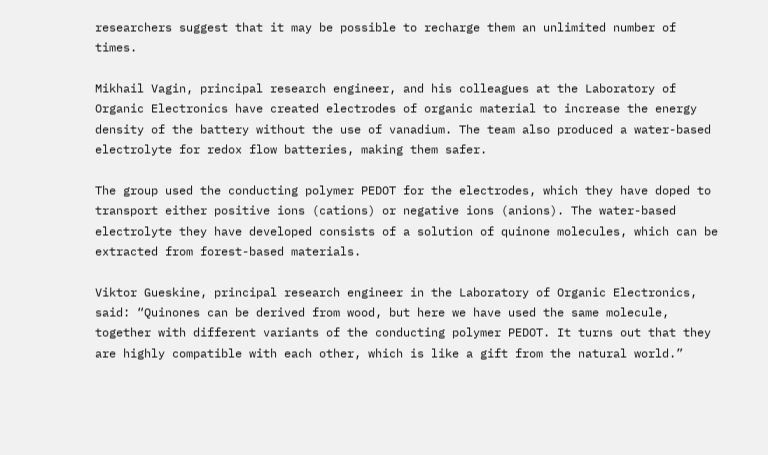researchers suggest that it may be possible to recharge them an unlimited number of times.

Mikhail Vagin, principal research engineer, and his colleagues at the Laboratory of Organic Electronics have created electrodes of organic material to increase the energy density of the battery without the use of vanadium. The team also produced a water-based electrolyte for redox flow batteries, making them safer.

The group used the conducting polymer PEDOT for the electrodes, which they have doped to transport either positive ions (cations) or negative ions (anions). The water-based electrolyte they have developed consists of a solution of quinone molecules, which can be extracted from forest-based materials.

Viktor Gueskine, principal research engineer in the Laboratory of Organic Electronics, said: “Quinones can be derived from wood, but here we have used the same molecule, together with different variants of the conducting polymer PEDOT. It turns out that they are highly compatible with each other, which is like a gift from the natural world.”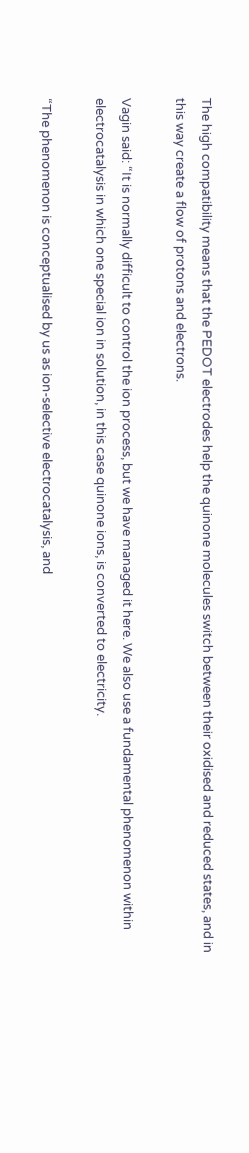The high compatibility means that the PEDOT electrodes help the quinone molecules switch between their oxidised and reduced states, and in this way create a flow of protons and electrons.

Vagin said: “It is normally difficult to control the ion process, but we have managed it here. We also use a fundamental phenomenon within electrocatalysis in which one special ion in solution, in this case quinone ions, is converted to electricity.

“The phenomenon is conceptualised by us as ion-selective electrocatalysis, and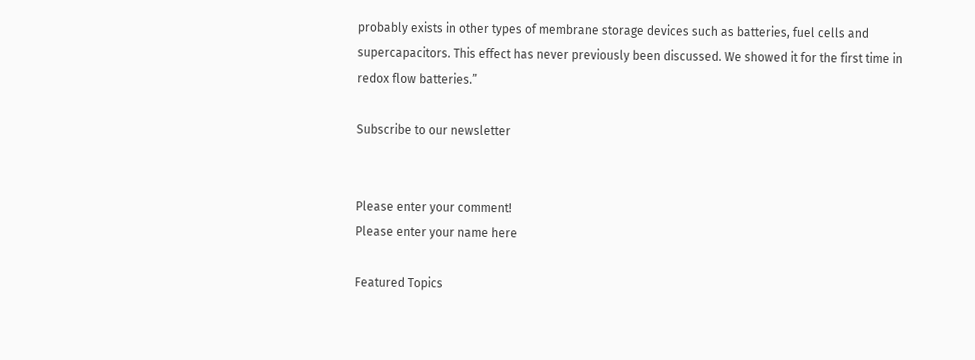probably exists in other types of membrane storage devices such as batteries, fuel cells and supercapacitors. This effect has never previously been discussed. We showed it for the first time in redox flow batteries.”

Subscribe to our newsletter


Please enter your comment!
Please enter your name here

Featured Topics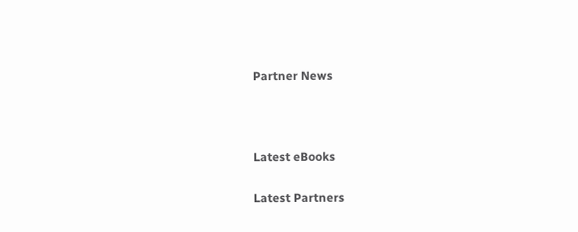Partner News



Latest eBooks

Latest Partners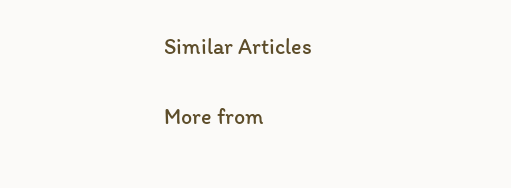Similar Articles

More from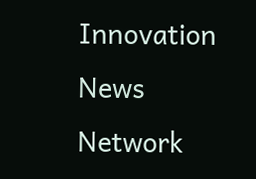Innovation News Network